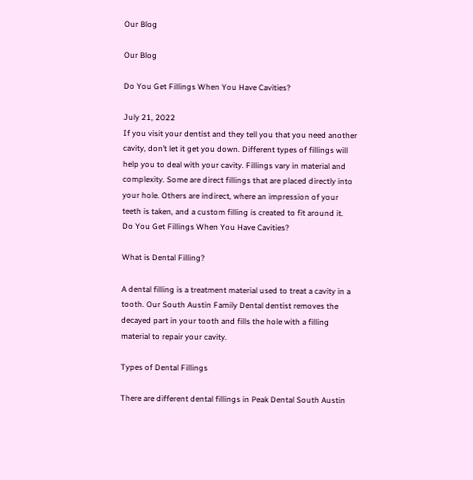Our Blog

Our Blog

Do You Get Fillings When You Have Cavities?

July 21, 2022
If you visit your dentist and they tell you that you need another cavity, don’t let it get you down. Different types of fillings will help you to deal with your cavity. Fillings vary in material and complexity. Some are direct fillings that are placed directly into your hole. Others are indirect, where an impression of your teeth is taken, and a custom filling is created to fit around it.
Do You Get Fillings When You Have Cavities?

What is Dental Filling?

A dental filling is a treatment material used to treat a cavity in a tooth. Our South Austin Family Dental dentist removes the decayed part in your tooth and fills the hole with a filling material to repair your cavity.

Types of Dental Fillings

There are different dental fillings in Peak Dental South Austin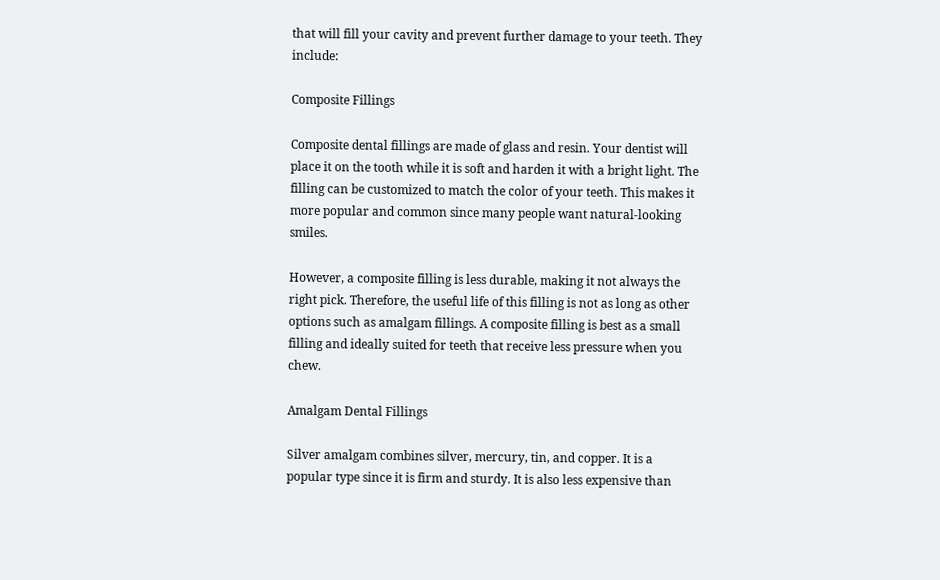that will fill your cavity and prevent further damage to your teeth. They include:

Composite Fillings

Composite dental fillings are made of glass and resin. Your dentist will place it on the tooth while it is soft and harden it with a bright light. The filling can be customized to match the color of your teeth. This makes it more popular and common since many people want natural-looking smiles.

However, a composite filling is less durable, making it not always the right pick. Therefore, the useful life of this filling is not as long as other options such as amalgam fillings. A composite filling is best as a small filling and ideally suited for teeth that receive less pressure when you chew.

Amalgam Dental Fillings

Silver amalgam combines silver, mercury, tin, and copper. It is a popular type since it is firm and sturdy. It is also less expensive than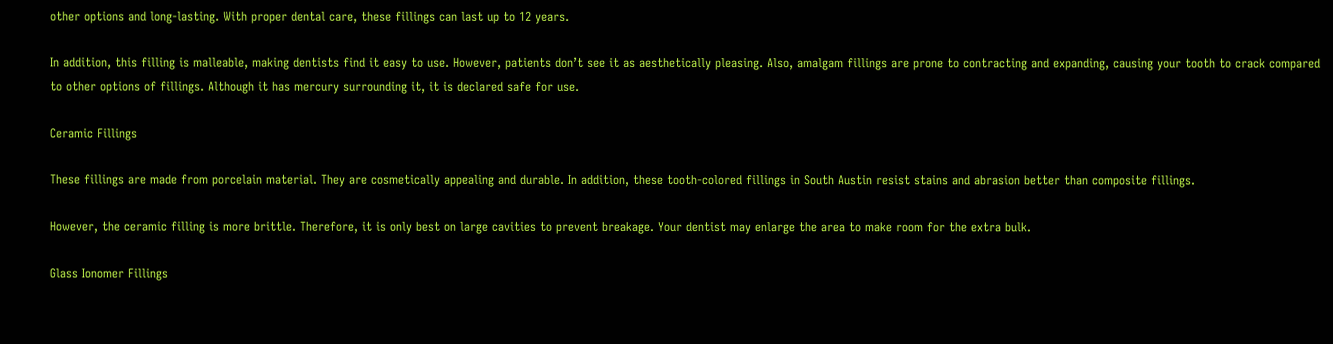other options and long-lasting. With proper dental care, these fillings can last up to 12 years.

In addition, this filling is malleable, making dentists find it easy to use. However, patients don’t see it as aesthetically pleasing. Also, amalgam fillings are prone to contracting and expanding, causing your tooth to crack compared to other options of fillings. Although it has mercury surrounding it, it is declared safe for use.

Ceramic Fillings

These fillings are made from porcelain material. They are cosmetically appealing and durable. In addition, these tooth-colored fillings in South Austin resist stains and abrasion better than composite fillings.

However, the ceramic filling is more brittle. Therefore, it is only best on large cavities to prevent breakage. Your dentist may enlarge the area to make room for the extra bulk.

Glass Ionomer Fillings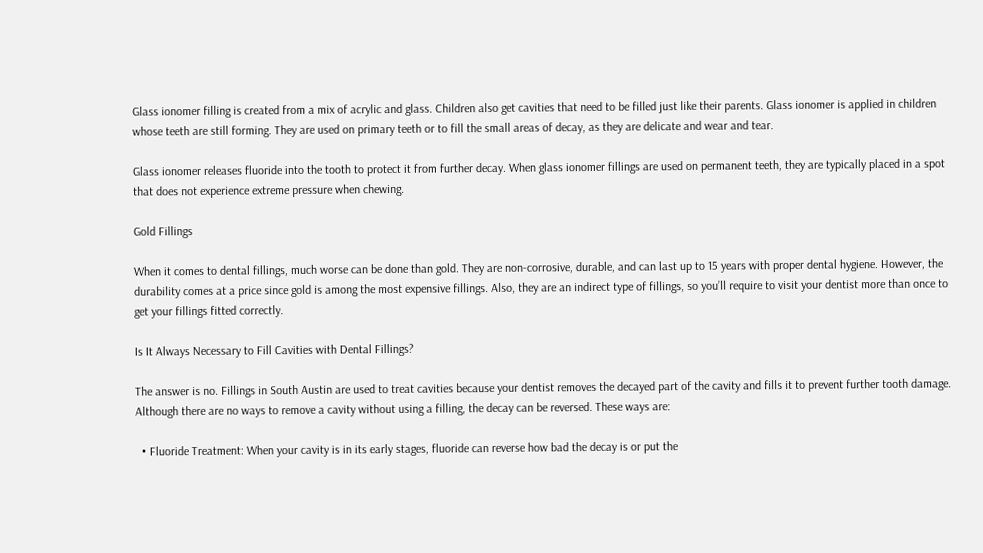Glass ionomer filling is created from a mix of acrylic and glass. Children also get cavities that need to be filled just like their parents. Glass ionomer is applied in children whose teeth are still forming. They are used on primary teeth or to fill the small areas of decay, as they are delicate and wear and tear.

Glass ionomer releases fluoride into the tooth to protect it from further decay. When glass ionomer fillings are used on permanent teeth, they are typically placed in a spot that does not experience extreme pressure when chewing.

Gold Fillings

When it comes to dental fillings, much worse can be done than gold. They are non-corrosive, durable, and can last up to 15 years with proper dental hygiene. However, the durability comes at a price since gold is among the most expensive fillings. Also, they are an indirect type of fillings, so you’ll require to visit your dentist more than once to get your fillings fitted correctly.

Is It Always Necessary to Fill Cavities with Dental Fillings?

The answer is no. Fillings in South Austin are used to treat cavities because your dentist removes the decayed part of the cavity and fills it to prevent further tooth damage. Although there are no ways to remove a cavity without using a filling, the decay can be reversed. These ways are:

  • Fluoride Treatment: When your cavity is in its early stages, fluoride can reverse how bad the decay is or put the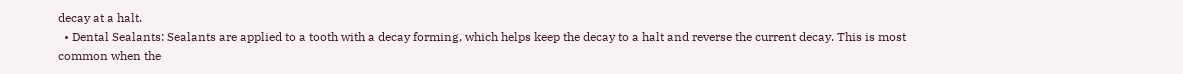decay at a halt.
  • Dental Sealants: Sealants are applied to a tooth with a decay forming, which helps keep the decay to a halt and reverse the current decay. This is most common when the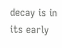decay is in its early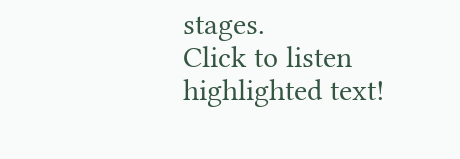stages.
Click to listen highlighted text!